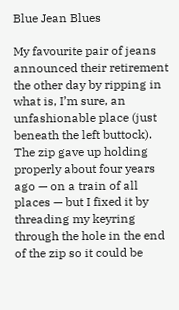Blue Jean Blues

My favourite pair of jeans announced their retirement the other day by ripping in what is, I’m sure, an unfashionable place (just beneath the left buttock). The zip gave up holding properly about four years ago — on a train of all places — but I fixed it by threading my keyring through the hole in the end of the zip so it could be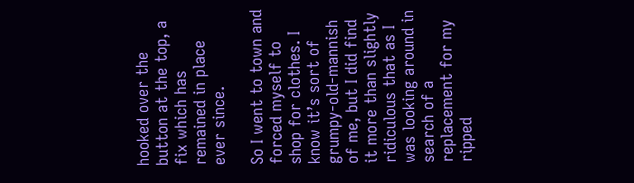hooked over the button at the top, a fix which has remained in place ever since.

So I went to town and forced myself to shop for clothes. I know it’s sort of grumpy-old-mannish of me, but I did find it more than slightly ridiculous that as I was looking around in search of a replacement for my ripped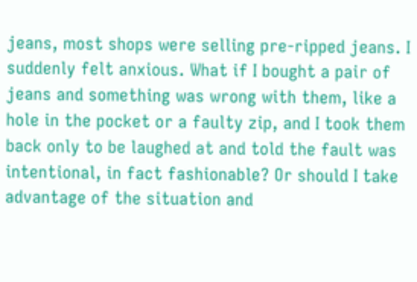jeans, most shops were selling pre-ripped jeans. I suddenly felt anxious. What if I bought a pair of jeans and something was wrong with them, like a hole in the pocket or a faulty zip, and I took them back only to be laughed at and told the fault was intentional, in fact fashionable? Or should I take advantage of the situation and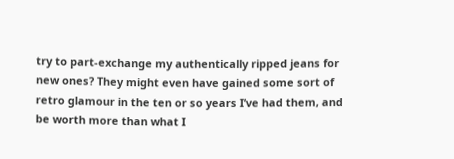try to part-exchange my authentically ripped jeans for new ones? They might even have gained some sort of retro glamour in the ten or so years I’ve had them, and be worth more than what I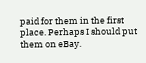paid for them in the first place. Perhaps I should put them on eBay.